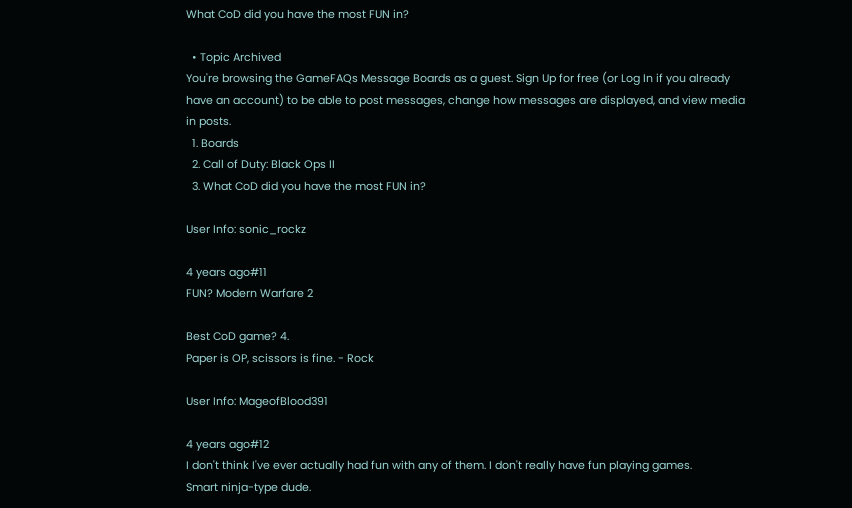What CoD did you have the most FUN in?

  • Topic Archived
You're browsing the GameFAQs Message Boards as a guest. Sign Up for free (or Log In if you already have an account) to be able to post messages, change how messages are displayed, and view media in posts.
  1. Boards
  2. Call of Duty: Black Ops II
  3. What CoD did you have the most FUN in?

User Info: sonic_rockz

4 years ago#11
FUN? Modern Warfare 2

Best CoD game? 4.
Paper is OP, scissors is fine. - Rock

User Info: MageofBlood391

4 years ago#12
I don't think I've ever actually had fun with any of them. I don't really have fun playing games.
Smart ninja-type dude.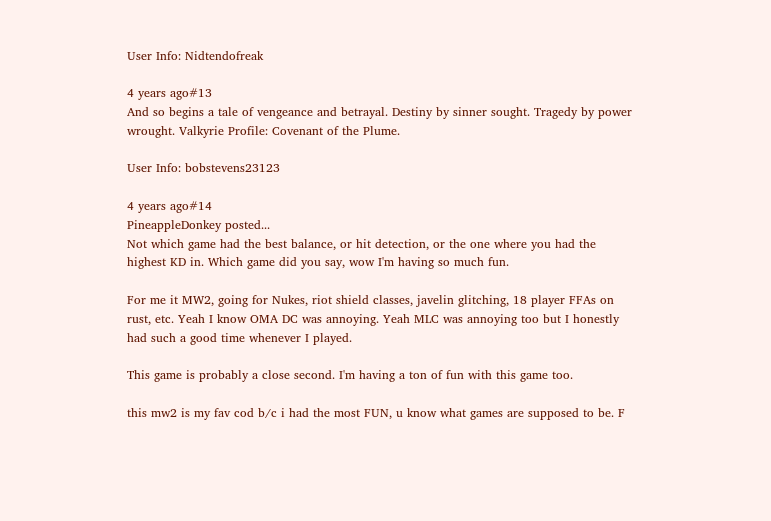User Info: Nidtendofreak

4 years ago#13
And so begins a tale of vengeance and betrayal. Destiny by sinner sought. Tragedy by power wrought. Valkyrie Profile: Covenant of the Plume.

User Info: bobstevens23123

4 years ago#14
PineappleDonkey posted...
Not which game had the best balance, or hit detection, or the one where you had the highest KD in. Which game did you say, wow I'm having so much fun.

For me it MW2, going for Nukes, riot shield classes, javelin glitching, 18 player FFAs on rust, etc. Yeah I know OMA DC was annoying. Yeah MLC was annoying too but I honestly had such a good time whenever I played.

This game is probably a close second. I'm having a ton of fun with this game too.

this mw2 is my fav cod b/c i had the most FUN, u know what games are supposed to be. F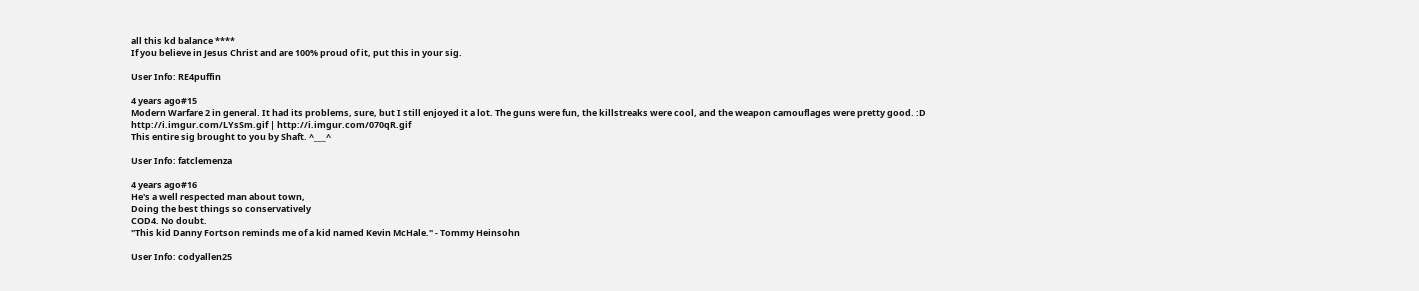all this kd balance ****
If you believe in Jesus Christ and are 100% proud of it, put this in your sig.

User Info: RE4puffin

4 years ago#15
Modern Warfare 2 in general. It had its problems, sure, but I still enjoyed it a lot. The guns were fun, the killstreaks were cool, and the weapon camouflages were pretty good. :D
http://i.imgur.com/LYsSm.gif | http://i.imgur.com/070qR.gif
This entire sig brought to you by Shaft. ^___^

User Info: fatclemenza

4 years ago#16
He's a well respected man about town,
Doing the best things so conservatively
COD4. No doubt.
"This kid Danny Fortson reminds me of a kid named Kevin McHale." - Tommy Heinsohn

User Info: codyallen25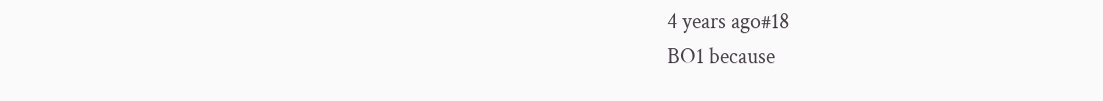4 years ago#18
BO1 because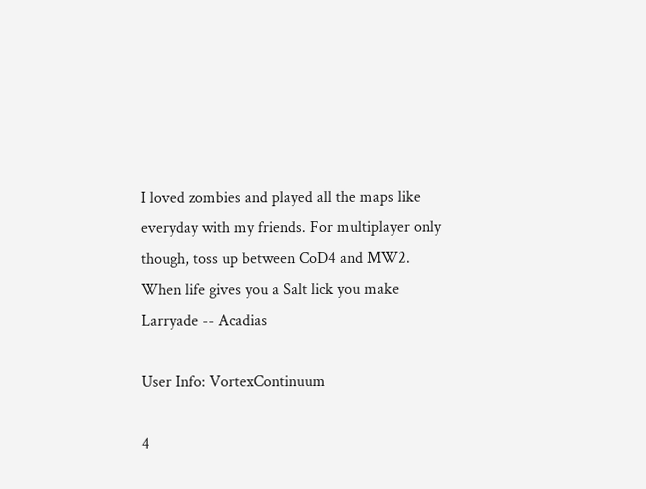I loved zombies and played all the maps like everyday with my friends. For multiplayer only though, toss up between CoD4 and MW2.
When life gives you a Salt lick you make Larryade -- Acadias

User Info: VortexContinuum

4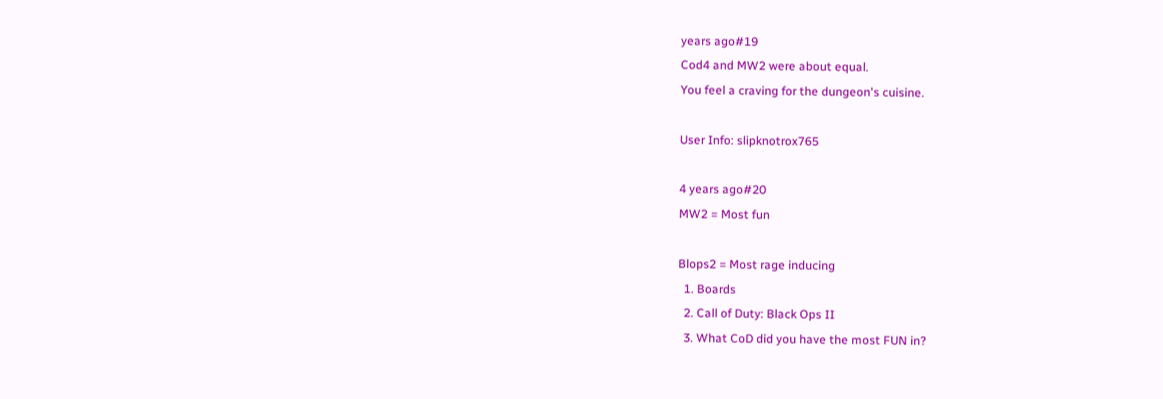years ago#19
Cod4 and MW2 were about equal.
You feel a craving for the dungeon's cuisine.

User Info: slipknotrox765

4 years ago#20
MW2 = Most fun

Blops2 = Most rage inducing
  1. Boards
  2. Call of Duty: Black Ops II
  3. What CoD did you have the most FUN in?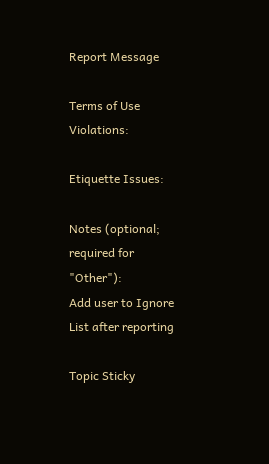Report Message

Terms of Use Violations:

Etiquette Issues:

Notes (optional; required for "Other"):
Add user to Ignore List after reporting

Topic Sticky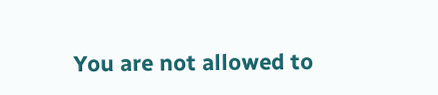You are not allowed to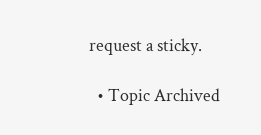request a sticky.

  • Topic Archived